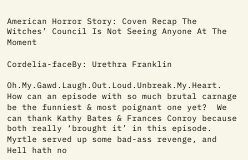American Horror Story: Coven Recap The Witches’ Council Is Not Seeing Anyone At The Moment

Cordelia-faceBy: Urethra Franklin

Oh.My.Gawd.Laugh.Out.Loud.Unbreak.My.Heart.   How can an episode with so much brutal carnage be the funniest & most poignant one yet?  We can thank Kathy Bates & Frances Conroy because both really ‘brought it’ in this episode. Myrtle served up some bad-ass revenge, and Hell hath no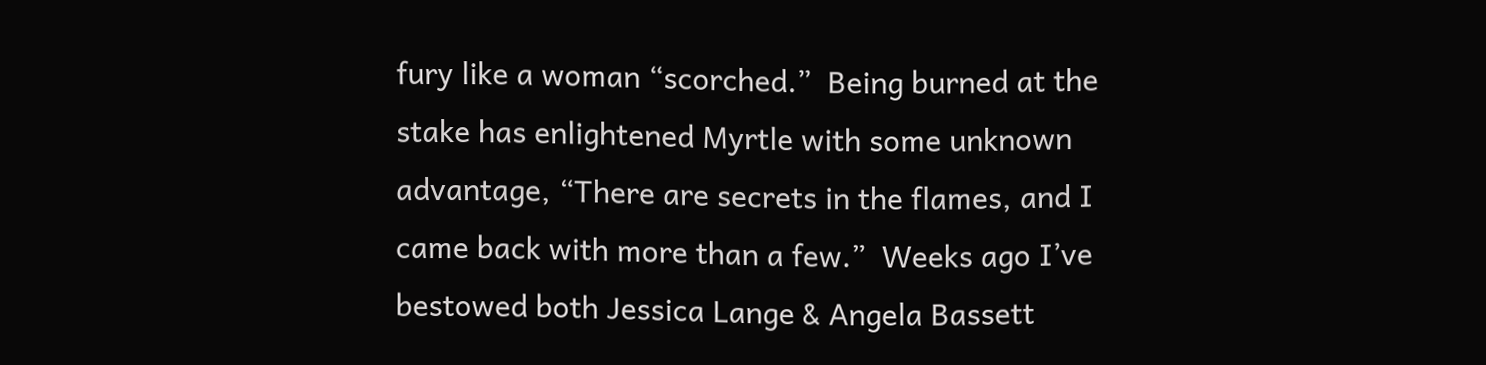fury like a woman “scorched.”  Being burned at the stake has enlightened Myrtle with some unknown advantage, “There are secrets in the flames, and I came back with more than a few.”  Weeks ago I’ve bestowed both Jessica Lange & Angela Bassett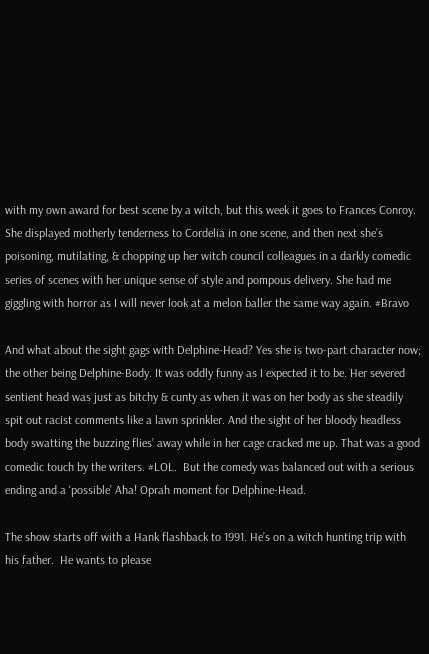with my own award for best scene by a witch, but this week it goes to Frances Conroy. She displayed motherly tenderness to Cordelia in one scene, and then next she’s poisoning, mutilating, & chopping up her witch council colleagues in a darkly comedic series of scenes with her unique sense of style and pompous delivery. She had me giggling with horror as I will never look at a melon baller the same way again. #Bravo

And what about the sight gags with Delphine-Head? Yes she is two-part character now; the other being Delphine-Body. It was oddly funny as I expected it to be. Her severed sentient head was just as bitchy & cunty as when it was on her body as she steadily spit out racist comments like a lawn sprinkler. And the sight of her bloody headless body swatting the buzzing flies’ away while in her cage cracked me up. That was a good comedic touch by the writers. #LOL.  But the comedy was balanced out with a serious ending and a ‘possible’ Aha! Oprah moment for Delphine-Head.

The show starts off with a Hank flashback to 1991. He’s on a witch hunting trip with his father.  He wants to please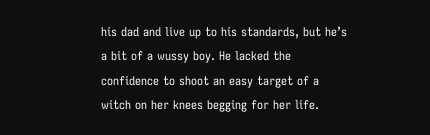his dad and live up to his standards, but he’s a bit of a wussy boy. He lacked the confidence to shoot an easy target of a witch on her knees begging for her life.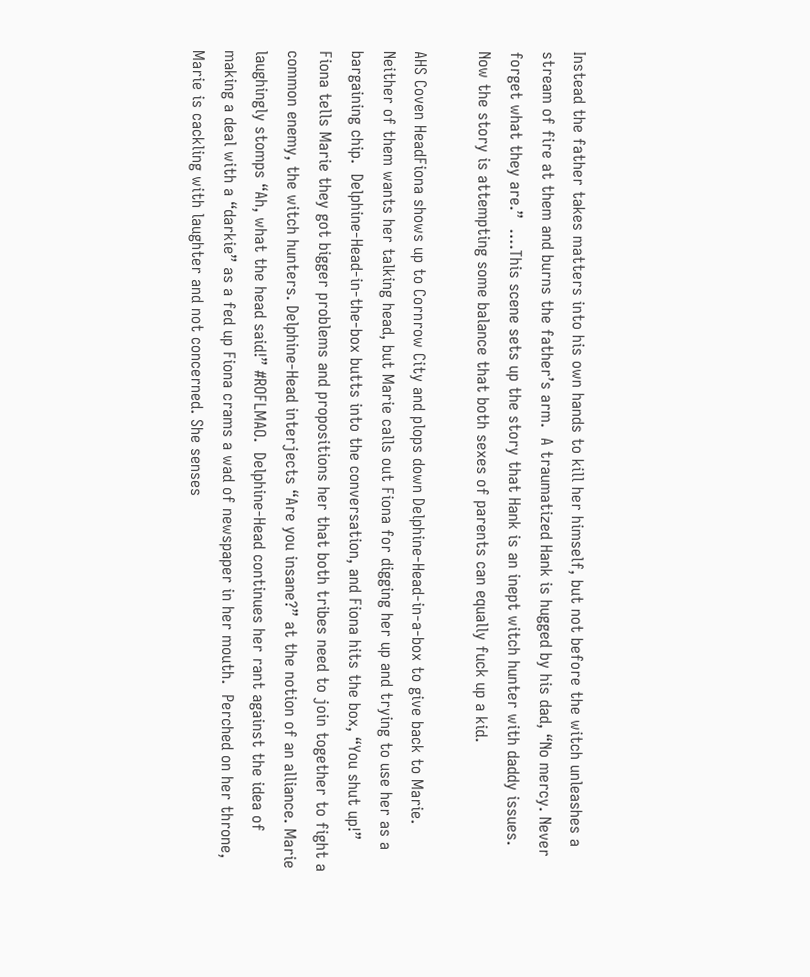Instead the father takes matters into his own hands to kill her himself, but not before the witch unleashes a stream of fire at them and burns the father’s arm.  A traumatized Hank is hugged by his dad, “No mercy. Never forget what they are.”  ….This scene sets up the story that Hank is an inept witch hunter with daddy issues. Now the story is attempting some balance that both sexes of parents can equally fuck up a kid.

AHS Coven HeadFiona shows up to Cornrow City and plops down Delphine-Head-in-a-box to give back to Marie. Neither of them wants her talking head, but Marie calls out Fiona for digging her up and trying to use her as a bargaining chip.  Delphine-Head-in-the-box butts into the conversation, and Fiona hits the box, “You shut up!”  Fiona tells Marie they got bigger problems and propositions her that both tribes need to join together to fight a common enemy, the witch hunters. Delphine-Head interjects “Are you insane?” at the notion of an alliance. Marie laughingly stomps “Ah, what the head said!” #ROFLMAO.  Delphine-Head continues her rant against the idea of making a deal with a “darkie” as a fed up Fiona crams a wad of newspaper in her mouth.  Perched on her throne, Marie is cackling with laughter and not concerned. She senses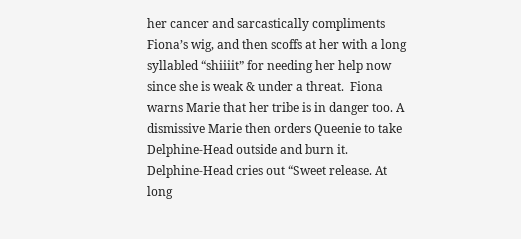her cancer and sarcastically compliments Fiona’s wig, and then scoffs at her with a long syllabled “shiiiit” for needing her help now since she is weak & under a threat.  Fiona warns Marie that her tribe is in danger too. A dismissive Marie then orders Queenie to take Delphine-Head outside and burn it.  Delphine-Head cries out “Sweet release. At long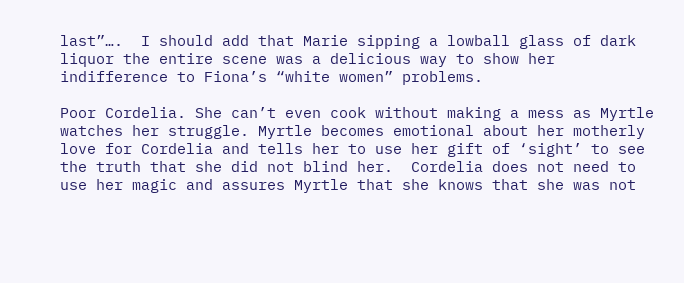last”….  I should add that Marie sipping a lowball glass of dark liquor the entire scene was a delicious way to show her indifference to Fiona’s “white women” problems.

Poor Cordelia. She can’t even cook without making a mess as Myrtle watches her struggle. Myrtle becomes emotional about her motherly love for Cordelia and tells her to use her gift of ‘sight’ to see the truth that she did not blind her.  Cordelia does not need to use her magic and assures Myrtle that she knows that she was not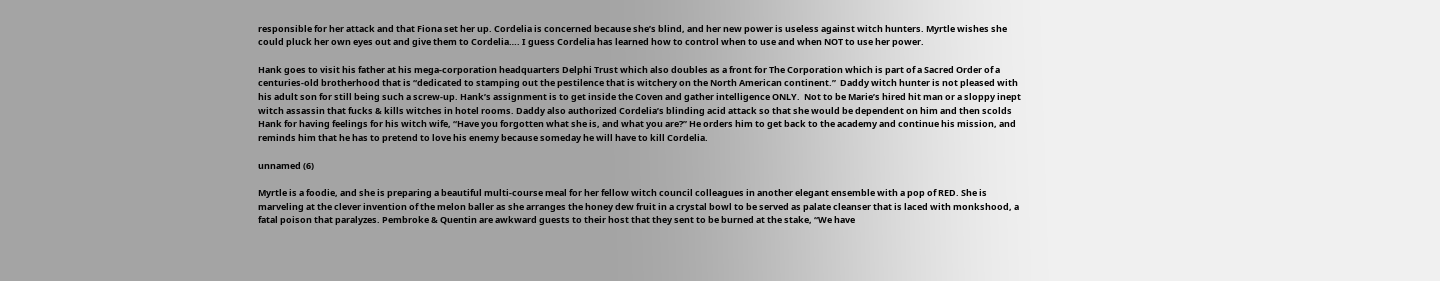responsible for her attack and that Fiona set her up. Cordelia is concerned because she’s blind, and her new power is useless against witch hunters. Myrtle wishes she could pluck her own eyes out and give them to Cordelia…. I guess Cordelia has learned how to control when to use and when NOT to use her power.

Hank goes to visit his father at his mega-corporation headquarters Delphi Trust which also doubles as a front for The Corporation which is part of a Sacred Order of a centuries-old brotherhood that is “dedicated to stamping out the pestilence that is witchery on the North American continent.”  Daddy witch hunter is not pleased with his adult son for still being such a screw-up. Hank’s assignment is to get inside the Coven and gather intelligence ONLY.  Not to be Marie’s hired hit man or a sloppy inept witch assassin that fucks & kills witches in hotel rooms. Daddy also authorized Cordelia’s blinding acid attack so that she would be dependent on him and then scolds Hank for having feelings for his witch wife, “Have you forgotten what she is, and what you are?” He orders him to get back to the academy and continue his mission, and reminds him that he has to pretend to love his enemy because someday he will have to kill Cordelia.

unnamed (6)

Myrtle is a foodie, and she is preparing a beautiful multi-course meal for her fellow witch council colleagues in another elegant ensemble with a pop of RED. She is marveling at the clever invention of the melon baller as she arranges the honey dew fruit in a crystal bowl to be served as palate cleanser that is laced with monkshood, a fatal poison that paralyzes. Pembroke & Quentin are awkward guests to their host that they sent to be burned at the stake, “We have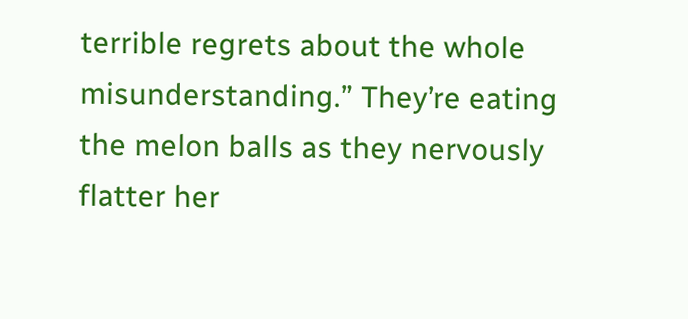terrible regrets about the whole misunderstanding.” They’re eating the melon balls as they nervously flatter her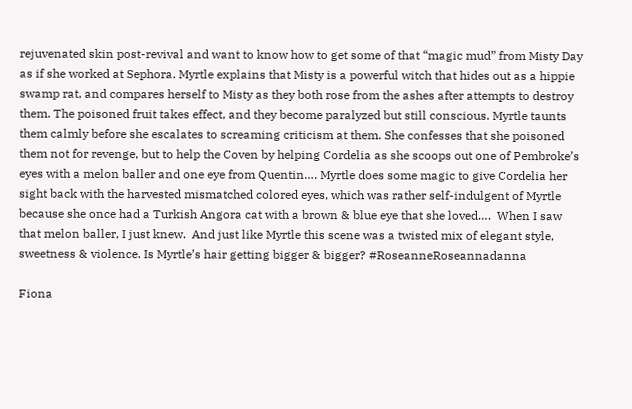rejuvenated skin post-revival and want to know how to get some of that “magic mud” from Misty Day as if she worked at Sephora. Myrtle explains that Misty is a powerful witch that hides out as a hippie swamp rat, and compares herself to Misty as they both rose from the ashes after attempts to destroy them. The poisoned fruit takes effect, and they become paralyzed but still conscious. Myrtle taunts them calmly before she escalates to screaming criticism at them. She confesses that she poisoned them not for revenge, but to help the Coven by helping Cordelia as she scoops out one of Pembroke’s eyes with a melon baller and one eye from Quentin…. Myrtle does some magic to give Cordelia her sight back with the harvested mismatched colored eyes, which was rather self-indulgent of Myrtle because she once had a Turkish Angora cat with a brown & blue eye that she loved….  When I saw that melon baller, I just knew.  And just like Myrtle this scene was a twisted mix of elegant style, sweetness & violence. Is Myrtle’s hair getting bigger & bigger? #RoseanneRoseannadanna

Fiona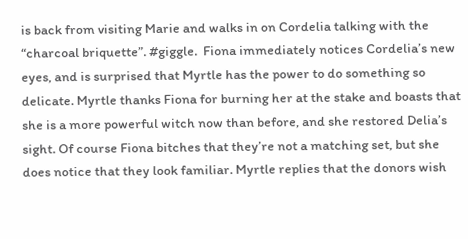is back from visiting Marie and walks in on Cordelia talking with the “charcoal briquette”. #giggle.  Fiona immediately notices Cordelia’s new eyes, and is surprised that Myrtle has the power to do something so delicate. Myrtle thanks Fiona for burning her at the stake and boasts that she is a more powerful witch now than before, and she restored Delia’s sight. Of course Fiona bitches that they’re not a matching set, but she does notice that they look familiar. Myrtle replies that the donors wish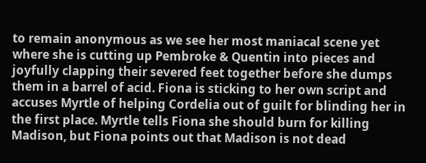to remain anonymous as we see her most maniacal scene yet where she is cutting up Pembroke & Quentin into pieces and joyfully clapping their severed feet together before she dumps them in a barrel of acid. Fiona is sticking to her own script and accuses Myrtle of helping Cordelia out of guilt for blinding her in the first place. Myrtle tells Fiona she should burn for killing Madison, but Fiona points out that Madison is not dead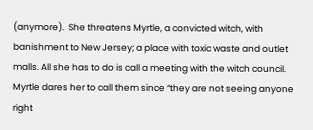(anymore).  She threatens Myrtle, a convicted witch, with banishment to New Jersey; a place with toxic waste and outlet malls. All she has to do is call a meeting with the witch council. Myrtle dares her to call them since “they are not seeing anyone right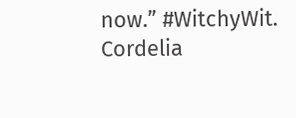now.” #WitchyWit. Cordelia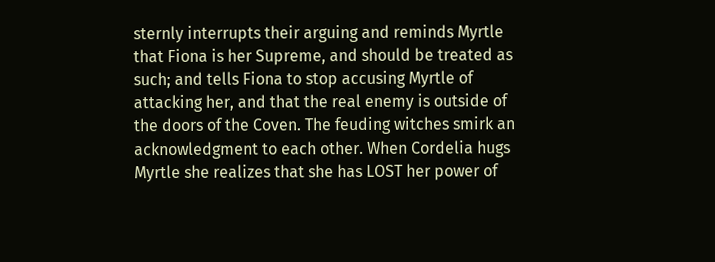sternly interrupts their arguing and reminds Myrtle that Fiona is her Supreme, and should be treated as such; and tells Fiona to stop accusing Myrtle of attacking her, and that the real enemy is outside of the doors of the Coven. The feuding witches smirk an acknowledgment to each other. When Cordelia hugs Myrtle she realizes that she has LOST her power of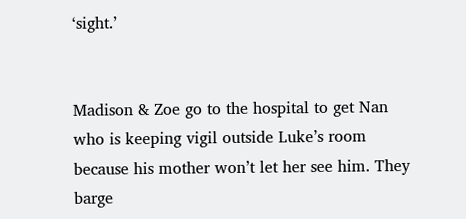‘sight.’


Madison & Zoe go to the hospital to get Nan who is keeping vigil outside Luke’s room because his mother won’t let her see him. They barge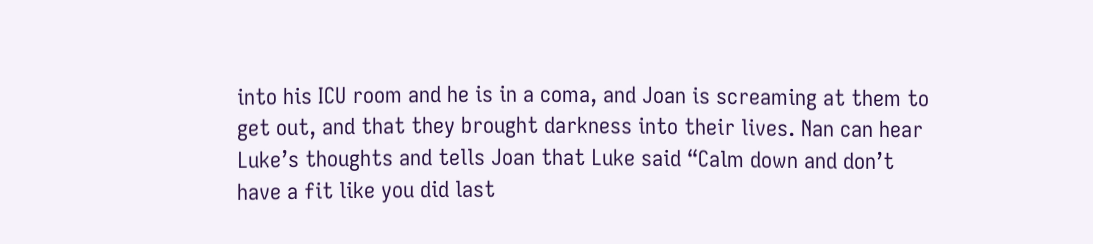into his ICU room and he is in a coma, and Joan is screaming at them to get out, and that they brought darkness into their lives. Nan can hear Luke’s thoughts and tells Joan that Luke said “Calm down and don’t have a fit like you did last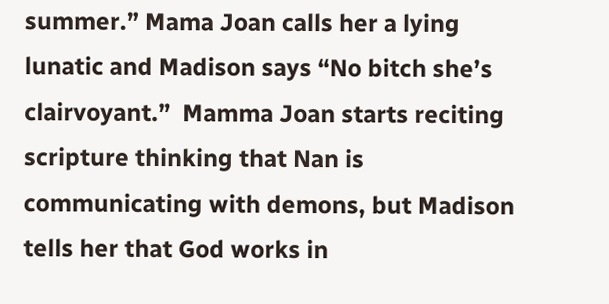summer.” Mama Joan calls her a lying lunatic and Madison says “No bitch she’s clairvoyant.”  Mamma Joan starts reciting scripture thinking that Nan is communicating with demons, but Madison tells her that God works in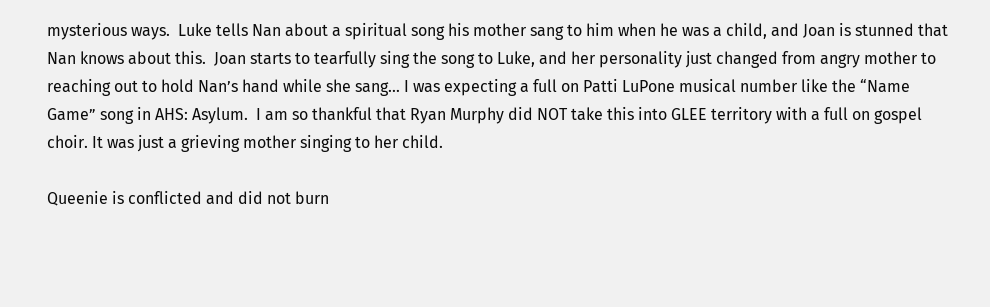mysterious ways.  Luke tells Nan about a spiritual song his mother sang to him when he was a child, and Joan is stunned that Nan knows about this.  Joan starts to tearfully sing the song to Luke, and her personality just changed from angry mother to reaching out to hold Nan’s hand while she sang… I was expecting a full on Patti LuPone musical number like the “Name Game” song in AHS: Asylum.  I am so thankful that Ryan Murphy did NOT take this into GLEE territory with a full on gospel choir. It was just a grieving mother singing to her child.

Queenie is conflicted and did not burn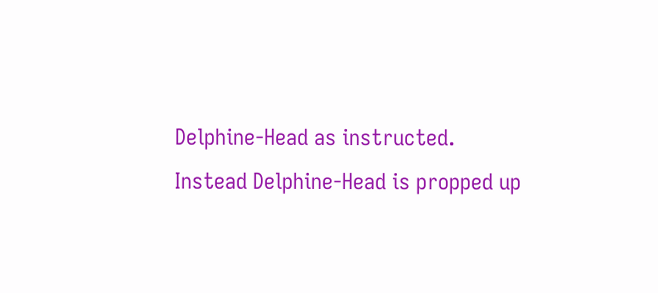Delphine-Head as instructed.  Instead Delphine-Head is propped up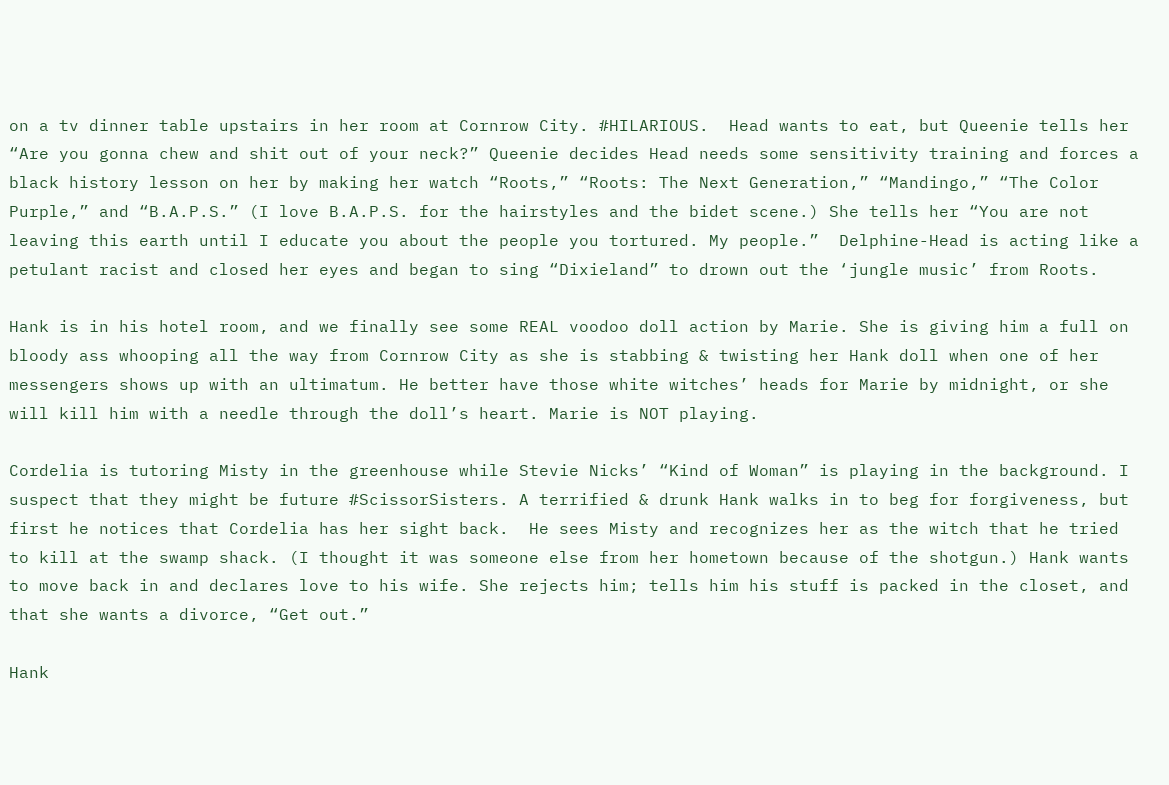on a tv dinner table upstairs in her room at Cornrow City. #HILARIOUS.  Head wants to eat, but Queenie tells her “Are you gonna chew and shit out of your neck?” Queenie decides Head needs some sensitivity training and forces a black history lesson on her by making her watch “Roots,” “Roots: The Next Generation,” “Mandingo,” “The Color Purple,” and “B.A.P.S.” (I love B.A.P.S. for the hairstyles and the bidet scene.) She tells her “You are not leaving this earth until I educate you about the people you tortured. My people.”  Delphine-Head is acting like a petulant racist and closed her eyes and began to sing “Dixieland” to drown out the ‘jungle music’ from Roots.

Hank is in his hotel room, and we finally see some REAL voodoo doll action by Marie. She is giving him a full on bloody ass whooping all the way from Cornrow City as she is stabbing & twisting her Hank doll when one of her messengers shows up with an ultimatum. He better have those white witches’ heads for Marie by midnight, or she will kill him with a needle through the doll’s heart. Marie is NOT playing.

Cordelia is tutoring Misty in the greenhouse while Stevie Nicks’ “Kind of Woman” is playing in the background. I suspect that they might be future #ScissorSisters. A terrified & drunk Hank walks in to beg for forgiveness, but first he notices that Cordelia has her sight back.  He sees Misty and recognizes her as the witch that he tried to kill at the swamp shack. (I thought it was someone else from her hometown because of the shotgun.) Hank wants to move back in and declares love to his wife. She rejects him; tells him his stuff is packed in the closet, and that she wants a divorce, “Get out.”

Hank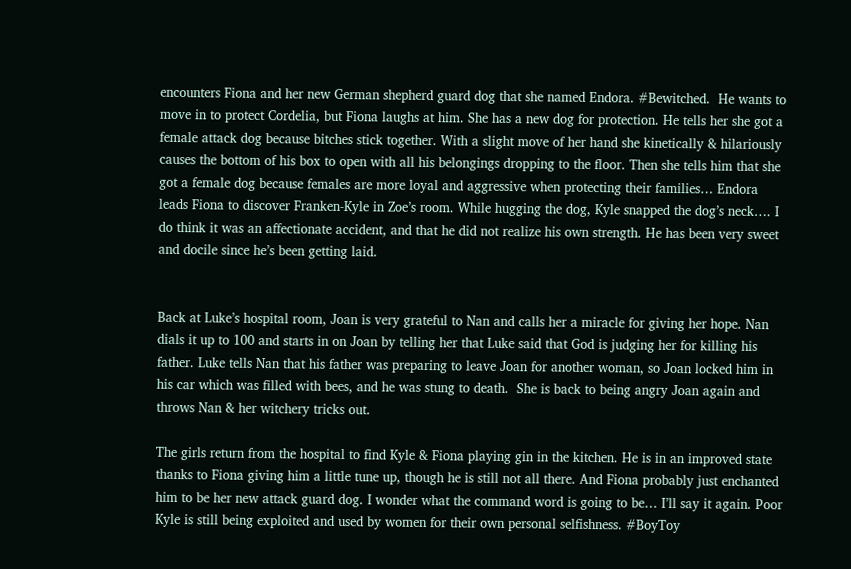encounters Fiona and her new German shepherd guard dog that she named Endora. #Bewitched.  He wants to move in to protect Cordelia, but Fiona laughs at him. She has a new dog for protection. He tells her she got a female attack dog because bitches stick together. With a slight move of her hand she kinetically & hilariously causes the bottom of his box to open with all his belongings dropping to the floor. Then she tells him that she got a female dog because females are more loyal and aggressive when protecting their families… Endora leads Fiona to discover Franken-Kyle in Zoe’s room. While hugging the dog, Kyle snapped the dog’s neck…. I do think it was an affectionate accident, and that he did not realize his own strength. He has been very sweet and docile since he’s been getting laid.


Back at Luke’s hospital room, Joan is very grateful to Nan and calls her a miracle for giving her hope. Nan dials it up to 100 and starts in on Joan by telling her that Luke said that God is judging her for killing his father. Luke tells Nan that his father was preparing to leave Joan for another woman, so Joan locked him in his car which was filled with bees, and he was stung to death.  She is back to being angry Joan again and throws Nan & her witchery tricks out.

The girls return from the hospital to find Kyle & Fiona playing gin in the kitchen. He is in an improved state thanks to Fiona giving him a little tune up, though he is still not all there. And Fiona probably just enchanted him to be her new attack guard dog. I wonder what the command word is going to be… I’ll say it again. Poor Kyle is still being exploited and used by women for their own personal selfishness. #BoyToy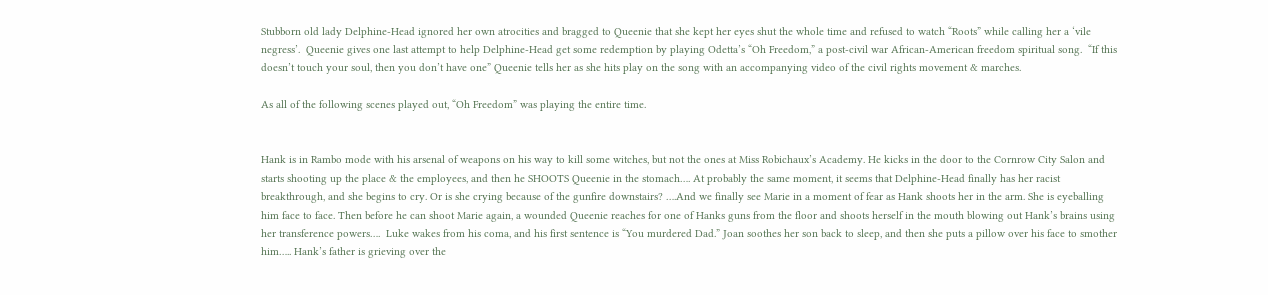Stubborn old lady Delphine-Head ignored her own atrocities and bragged to Queenie that she kept her eyes shut the whole time and refused to watch “Roots” while calling her a ‘vile negress’.  Queenie gives one last attempt to help Delphine-Head get some redemption by playing Odetta’s “Oh Freedom,” a post-civil war African-American freedom spiritual song.  “If this doesn’t touch your soul, then you don’t have one” Queenie tells her as she hits play on the song with an accompanying video of the civil rights movement & marches.

As all of the following scenes played out, “Oh Freedom” was playing the entire time.


Hank is in Rambo mode with his arsenal of weapons on his way to kill some witches, but not the ones at Miss Robichaux’s Academy. He kicks in the door to the Cornrow City Salon and starts shooting up the place & the employees, and then he SHOOTS Queenie in the stomach…. At probably the same moment, it seems that Delphine-Head finally has her racist breakthrough, and she begins to cry. Or is she crying because of the gunfire downstairs? ….And we finally see Marie in a moment of fear as Hank shoots her in the arm. She is eyeballing him face to face. Then before he can shoot Marie again, a wounded Queenie reaches for one of Hanks guns from the floor and shoots herself in the mouth blowing out Hank’s brains using her transference powers….  Luke wakes from his coma, and his first sentence is “You murdered Dad.” Joan soothes her son back to sleep, and then she puts a pillow over his face to smother him….. Hank’s father is grieving over the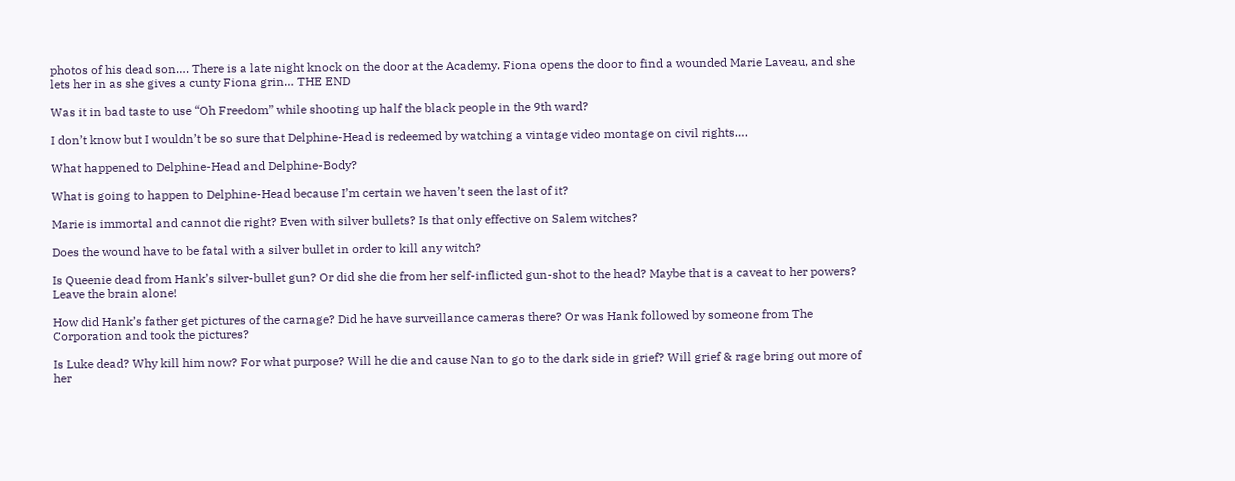photos of his dead son…. There is a late night knock on the door at the Academy. Fiona opens the door to find a wounded Marie Laveau, and she lets her in as she gives a cunty Fiona grin… THE END

Was it in bad taste to use “Oh Freedom” while shooting up half the black people in the 9th ward?

I don’t know but I wouldn’t be so sure that Delphine-Head is redeemed by watching a vintage video montage on civil rights….

What happened to Delphine-Head and Delphine-Body?

What is going to happen to Delphine-Head because I’m certain we haven’t seen the last of it?

Marie is immortal and cannot die right? Even with silver bullets? Is that only effective on Salem witches?

Does the wound have to be fatal with a silver bullet in order to kill any witch?

Is Queenie dead from Hank’s silver-bullet gun? Or did she die from her self-inflicted gun-shot to the head? Maybe that is a caveat to her powers? Leave the brain alone!

How did Hank’s father get pictures of the carnage? Did he have surveillance cameras there? Or was Hank followed by someone from The Corporation and took the pictures?

Is Luke dead? Why kill him now? For what purpose? Will he die and cause Nan to go to the dark side in grief? Will grief & rage bring out more of her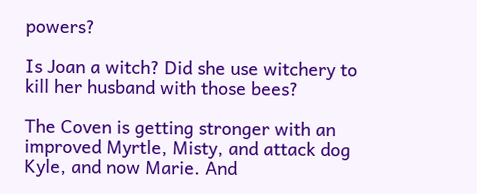powers?

Is Joan a witch? Did she use witchery to kill her husband with those bees?

The Coven is getting stronger with an improved Myrtle, Misty, and attack dog Kyle, and now Marie. And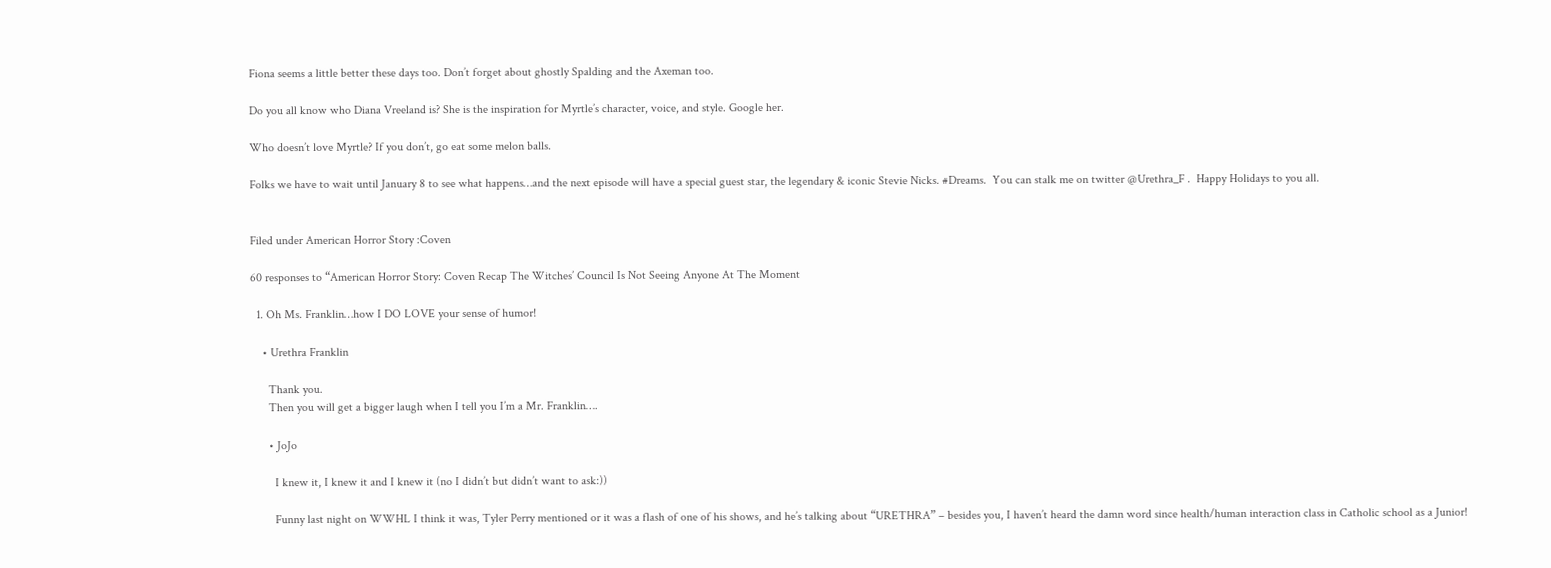Fiona seems a little better these days too. Don’t forget about ghostly Spalding and the Axeman too.

Do you all know who Diana Vreeland is? She is the inspiration for Myrtle’s character, voice, and style. Google her.

Who doesn’t love Myrtle? If you don’t, go eat some melon balls.

Folks we have to wait until January 8 to see what happens…and the next episode will have a special guest star, the legendary & iconic Stevie Nicks. #Dreams.  You can stalk me on twitter @Urethra_F .  Happy Holidays to you all.


Filed under American Horror Story :Coven

60 responses to “American Horror Story: Coven Recap The Witches’ Council Is Not Seeing Anyone At The Moment

  1. Oh Ms. Franklin…how I DO LOVE your sense of humor!

    • Urethra Franklin

      Thank you.
      Then you will get a bigger laugh when I tell you I’m a Mr. Franklin….

      • JoJo

        I knew it, I knew it and I knew it (no I didn’t but didn’t want to ask:))

        Funny last night on WWHL I think it was, Tyler Perry mentioned or it was a flash of one of his shows, and he’s talking about “URETHRA” – besides you, I haven’t heard the damn word since health/human interaction class in Catholic school as a Junior!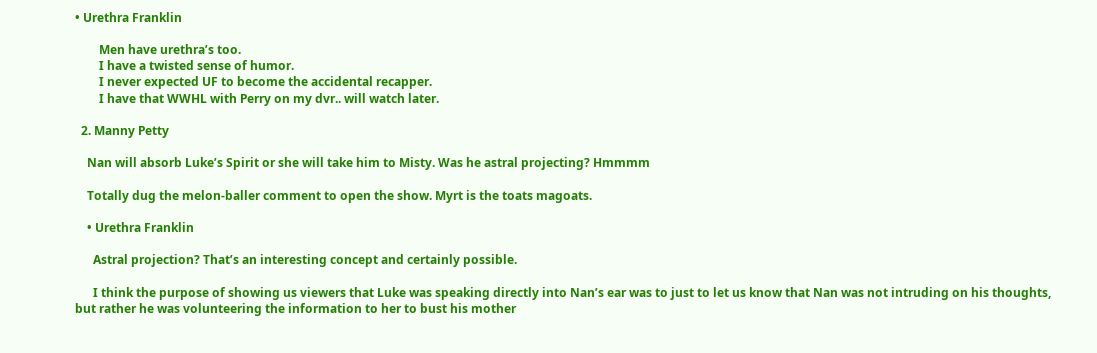• Urethra Franklin

        Men have urethra’s too.
        I have a twisted sense of humor.
        I never expected UF to become the accidental recapper.
        I have that WWHL with Perry on my dvr.. will watch later.

  2. Manny Petty

    Nan will absorb Luke’s Spirit or she will take him to Misty. Was he astral projecting? Hmmmm

    Totally dug the melon-baller comment to open the show. Myrt is the toats magoats.

    • Urethra Franklin

      Astral projection? That’s an interesting concept and certainly possible.

      I think the purpose of showing us viewers that Luke was speaking directly into Nan’s ear was to just to let us know that Nan was not intruding on his thoughts, but rather he was volunteering the information to her to bust his mother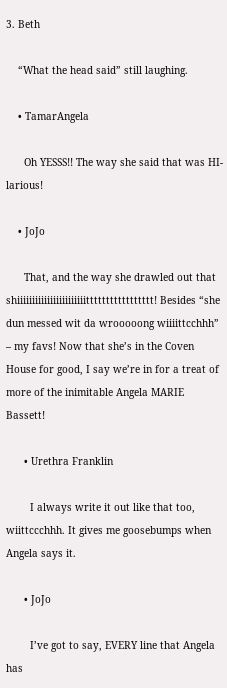3. Beth

    “What the head said” still laughing.

    • TamarAngela

      Oh YESSS!! The way she said that was HI-larious!

    • JoJo

      That, and the way she drawled out that shiiiiiiiiiiiiiiiiiiiiiiittttttttttttttttt! Besides “she dun messed wit da wrooooong wiiiittcchhh” – my favs! Now that she’s in the Coven House for good, I say we’re in for a treat of more of the inimitable Angela MARIE Bassett!

      • Urethra Franklin

        I always write it out like that too, wiittccchhh. It gives me goosebumps when Angela says it.

      • JoJo

        I’ve got to say, EVERY line that Angela has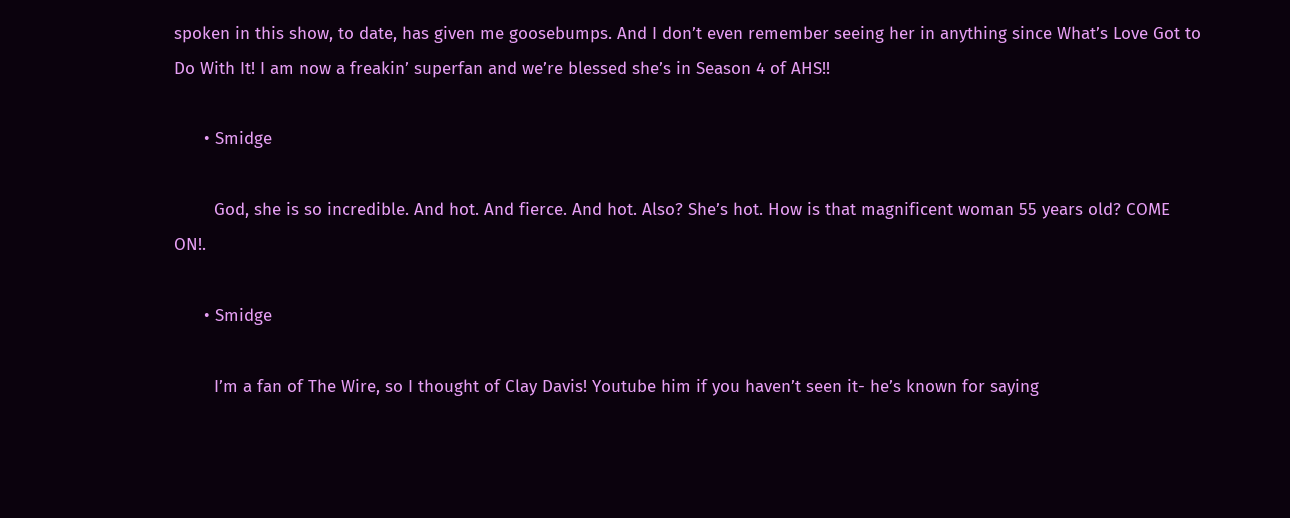spoken in this show, to date, has given me goosebumps. And I don’t even remember seeing her in anything since What’s Love Got to Do With It! I am now a freakin’ superfan and we’re blessed she’s in Season 4 of AHS!!

      • Smidge

        God, she is so incredible. And hot. And fierce. And hot. Also? She’s hot. How is that magnificent woman 55 years old? COME ON!.

      • Smidge

        I’m a fan of The Wire, so I thought of Clay Davis! Youtube him if you haven’t seen it- he’s known for saying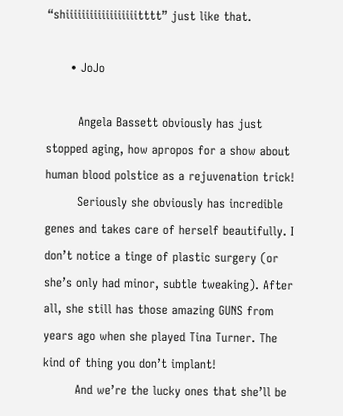“shiiiiiiiiiiiiiiiiiitttt” just like that.

      • JoJo

        Angela Bassett obviously has just stopped aging, how apropos for a show about human blood polstice as a rejuvenation trick!
        Seriously she obviously has incredible genes and takes care of herself beautifully. I don’t notice a tinge of plastic surgery (or she’s only had minor, subtle tweaking). After all, she still has those amazing GUNS from years ago when she played Tina Turner. The kind of thing you don’t implant!
        And we’re the lucky ones that she’ll be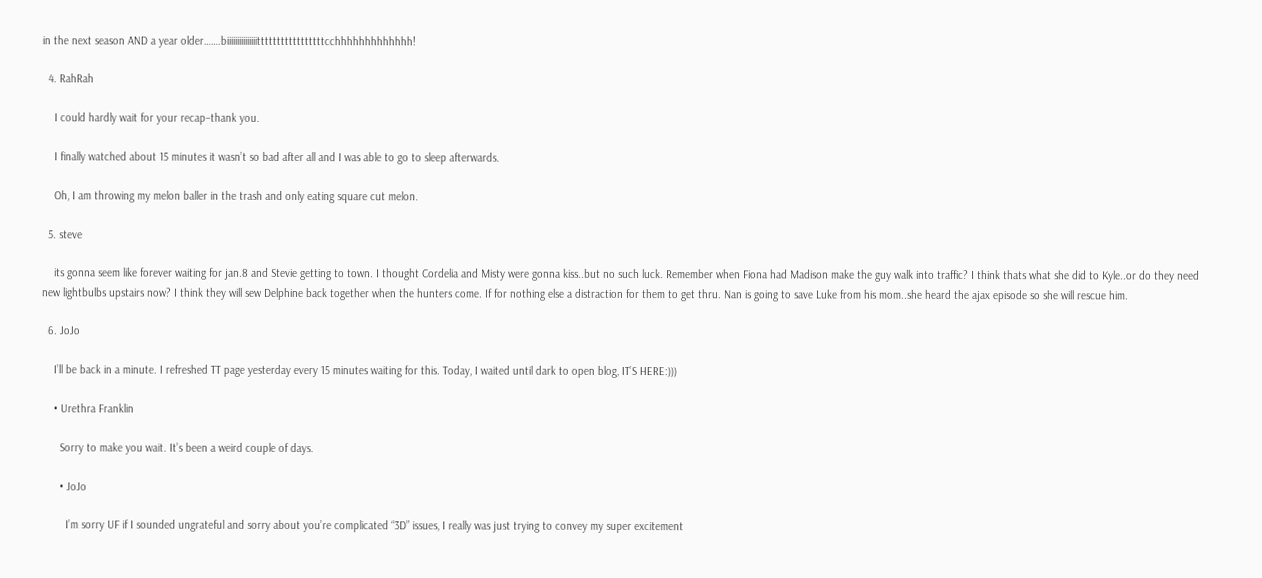in the next season AND a year older…….biiiiiiiiiiiiiiitttttttttttttttttcchhhhhhhhhhhhh!

  4. RahRah

    I could hardly wait for your recap–thank you.

    I finally watched about 15 minutes it wasn’t so bad after all and I was able to go to sleep afterwards.

    Oh, I am throwing my melon baller in the trash and only eating square cut melon.

  5. steve

    its gonna seem like forever waiting for jan.8 and Stevie getting to town. I thought Cordelia and Misty were gonna kiss..but no such luck. Remember when Fiona had Madison make the guy walk into traffic? I think thats what she did to Kyle..or do they need new lightbulbs upstairs now? I think they will sew Delphine back together when the hunters come. If for nothing else a distraction for them to get thru. Nan is going to save Luke from his mom..she heard the ajax episode so she will rescue him.

  6. JoJo

    I’ll be back in a minute. I refreshed TT page yesterday every 15 minutes waiting for this. Today, I waited until dark to open blog, IT’S HERE:)))

    • Urethra Franklin

      Sorry to make you wait. It’s been a weird couple of days.

      • JoJo

        I’m sorry UF if I sounded ungrateful and sorry about you’re complicated “3D” issues, I really was just trying to convey my super excitement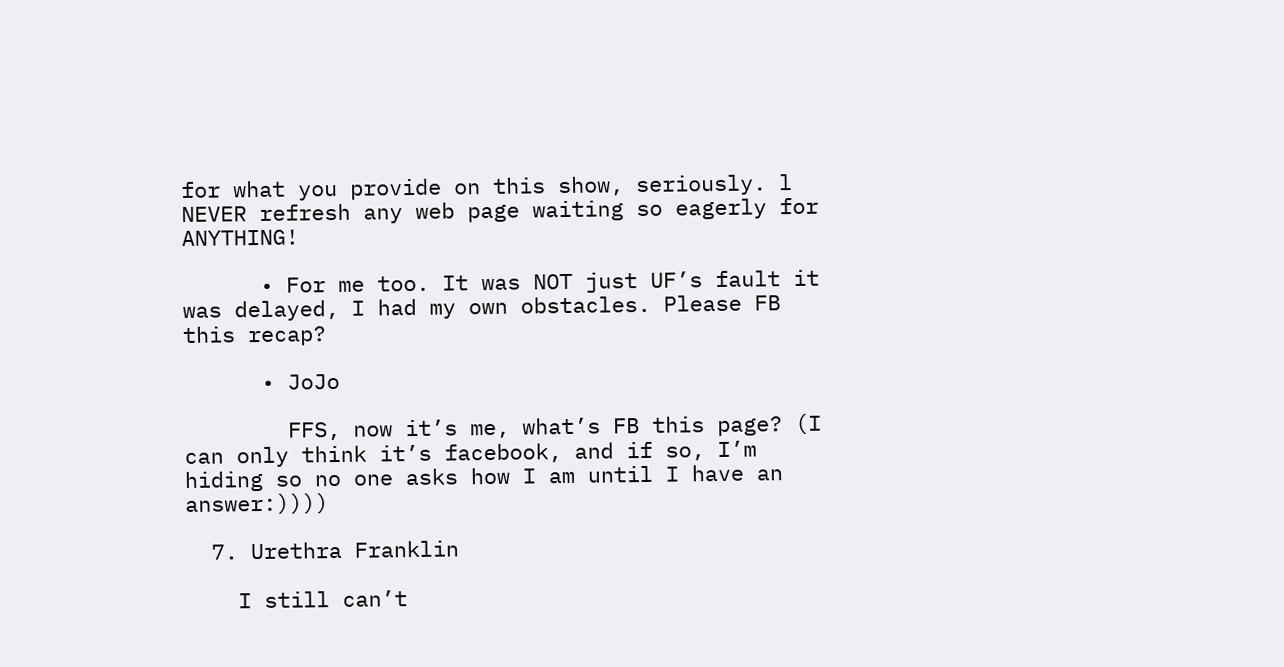for what you provide on this show, seriously. l NEVER refresh any web page waiting so eagerly for ANYTHING!

      • For me too. It was NOT just UF’s fault it was delayed, I had my own obstacles. Please FB this recap?

      • JoJo

        FFS, now it’s me, what’s FB this page? (I can only think it’s facebook, and if so, I’m hiding so no one asks how I am until I have an answer:))))

  7. Urethra Franklin

    I still can’t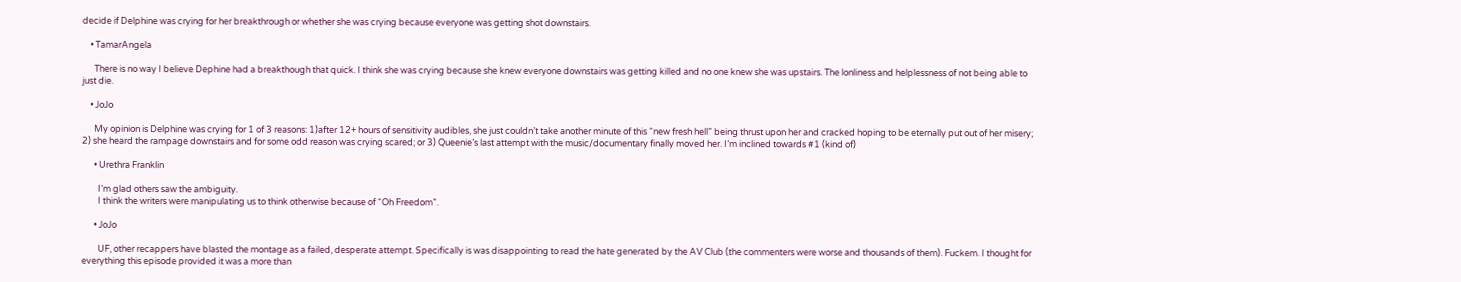decide if Delphine was crying for her breakthrough or whether she was crying because everyone was getting shot downstairs.

    • TamarAngela

      There is no way I believe Dephine had a breakthough that quick. I think she was crying because she knew everyone downstairs was getting killed and no one knew she was upstairs. The lonliness and helplessness of not being able to just die.

    • JoJo

      My opinion is Delphine was crying for 1 of 3 reasons: 1)after 12+ hours of sensitivity audibles, she just couldn’t take another minute of this “new fresh hell” being thrust upon her and cracked hoping to be eternally put out of her misery; 2) she heard the rampage downstairs and for some odd reason was crying scared; or 3) Queenie’s last attempt with the music/documentary finally moved her. I’m inclined towards #1 (kind of)

      • Urethra Franklin

        I’m glad others saw the ambiguity.
        I think the writers were manipulating us to think otherwise because of “Oh Freedom”.

      • JoJo

        UF, other recappers have blasted the montage as a failed, desperate attempt. Specifically is was disappointing to read the hate generated by the AV Club (the commenters were worse and thousands of them). Fuckem. I thought for everything this episode provided it was a more than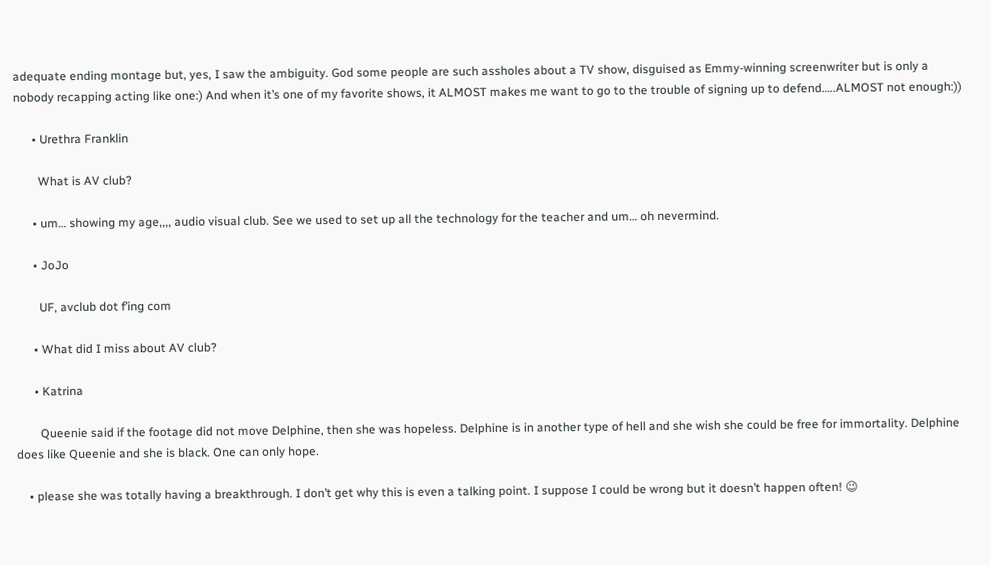adequate ending montage but, yes, I saw the ambiguity. God some people are such assholes about a TV show, disguised as Emmy-winning screenwriter but is only a nobody recapping acting like one:) And when it’s one of my favorite shows, it ALMOST makes me want to go to the trouble of signing up to defend…..ALMOST not enough:))

      • Urethra Franklin

        What is AV club?

      • um… showing my age,,,, audio visual club. See we used to set up all the technology for the teacher and um… oh nevermind.

      • JoJo

        UF, avclub dot f’ing com

      • What did I miss about AV club?

      • Katrina

        Queenie said if the footage did not move Delphine, then she was hopeless. Delphine is in another type of hell and she wish she could be free for immortality. Delphine does like Queenie and she is black. One can only hope.

    • please she was totally having a breakthrough. I don’t get why this is even a talking point. I suppose I could be wrong but it doesn’t happen often! 😉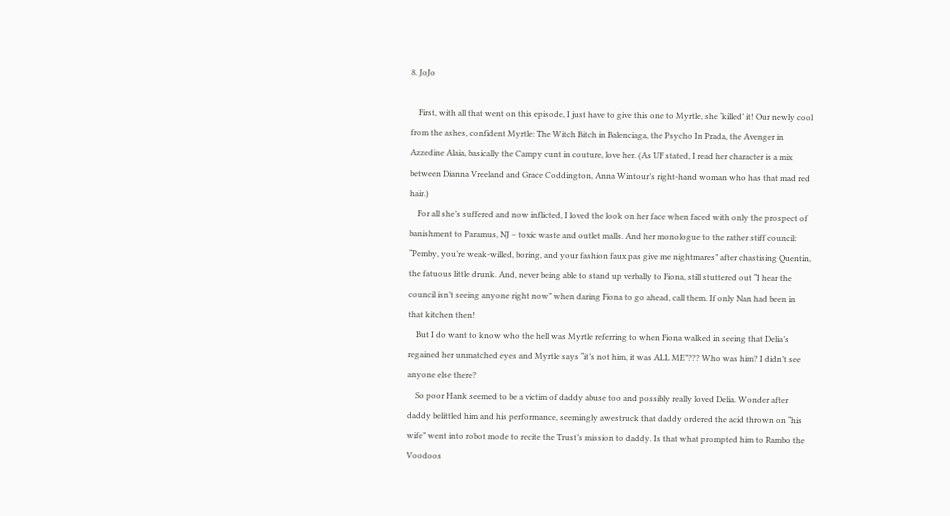8. JoJo

    First, with all that went on this episode, I just have to give this one to Myrtle, she ‘killed’ it! Our newly cool from the ashes, confident Myrtle: The Witch Bitch in Balenciaga, the Psycho In Prada, the Avenger in Azzedine Alaia, basically the Campy cunt in couture, love her. (As UF stated, I read her character is a mix between Dianna Vreeland and Grace Coddington, Anna Wintour’s right-hand woman who has that mad red hair.)
    For all she’s suffered and now inflicted, I loved the look on her face when faced with only the prospect of banishment to Paramus, NJ – toxic waste and outlet malls. And her monologue to the rather stiff council: “Pemby, you’re weak-willed, boring, and your fashion faux pas give me nightmares” after chastising Quentin, the fatuous little drunk. And, never being able to stand up verbally to Fiona, still stuttered out “I hear the council isn’t seeing anyone right now” when daring Fiona to go ahead, call them. If only Nan had been in that kitchen then!
    But I do want to know who the hell was Myrtle referring to when Fiona walked in seeing that Delia’s regained her unmatched eyes and Myrtle says “it’s not him, it was ALL ME”??? Who was him? I didn’t see anyone else there?
    So poor Hank seemed to be a victim of daddy abuse too and possibly really loved Delia. Wonder after daddy belittled him and his performance, seemingly awestruck that daddy ordered the acid thrown on “his wife” went into robot mode to recite the Trust’s mission to daddy. Is that what prompted him to Rambo the Voodoos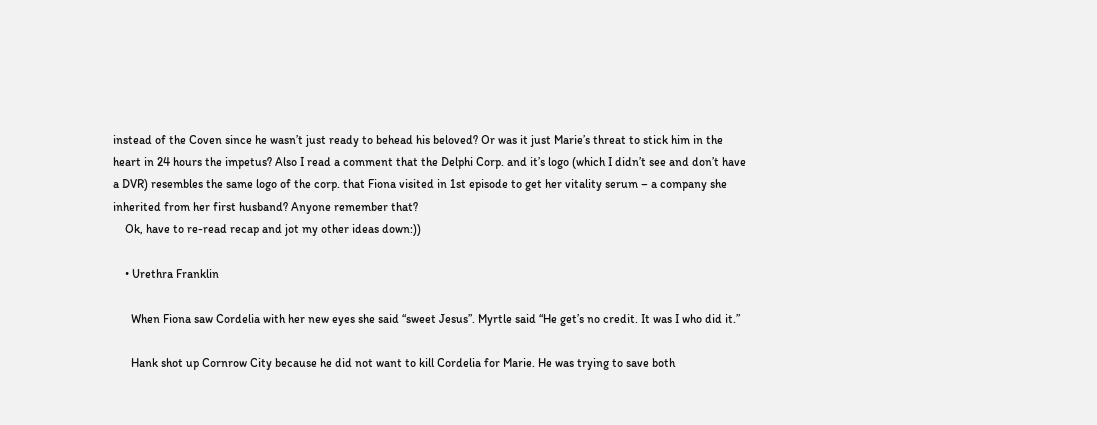instead of the Coven since he wasn’t just ready to behead his beloved? Or was it just Marie’s threat to stick him in the heart in 24 hours the impetus? Also I read a comment that the Delphi Corp. and it’s logo (which I didn’t see and don’t have a DVR) resembles the same logo of the corp. that Fiona visited in 1st episode to get her vitality serum – a company she inherited from her first husband? Anyone remember that?
    Ok, have to re-read recap and jot my other ideas down:))

    • Urethra Franklin

      When Fiona saw Cordelia with her new eyes she said “sweet Jesus”. Myrtle said “He get’s no credit. It was I who did it.”

      Hank shot up Cornrow City because he did not want to kill Cordelia for Marie. He was trying to save both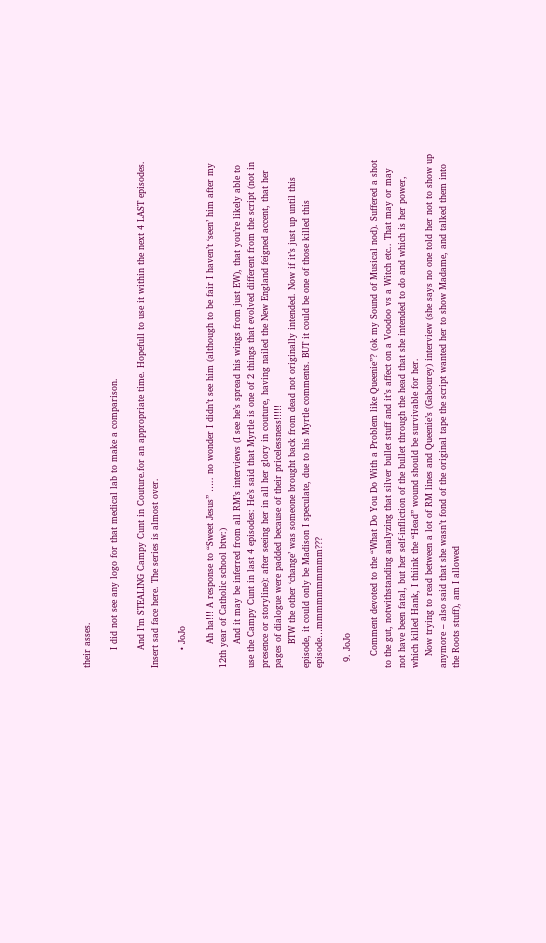their asses.

      I did not see any logo for that medical lab to make a comparison.

      And I’m STEALING Campy Cunt in Couture.for an appropriate time. Hopefull to use it within the next 4 LAST episodes. Insert sad face here. The series is almost over.

      • JoJo

        Ah ha!!! A response to “Sweet Jesus” ….. no wonder I didn’t see him (although to be fair I haven’t ‘seen’ him after my 12th year of Catholic school btw:)
        And it may be inferred from all RM’s interviews (I see he’s spread his wings from just EW), that you’re likely able to use the Campy Cunt in last 4 episodes: He’s said that Myrtle is one of 2 things that evolved different from the script (not in presence or storyline): after seeing her in all her glory in couture, having nailed the New England feigned accent, that her pages of dialogue were padded because of their pricelessness!!!!!
        BTW the other ‘change’ was someone brought back from dead not originally intended. Now if it’s just up until this episode, it could only be Madison I speculate, due to his Myrtle comments. BUT it could be one of those killed this episode…mmmmmmmmmm???

  9. JoJo

    Comment devoted to the “What Do You Do With a Problem like Queenie”? (ok my Sound of Musical nod). Suffered a shot to the gut, notwithstanding analyzing that silver bullet stuff and it’s affect on a Voodoo vs a Witch etc.. That may or may not have been fatal, but her self-infliction of the bullet through the head that she intended to do and which is her power, which killed Hank, I thiink the “Head” wound should be survivable for her.
    Now trying to read between a lot of RM lines and Queenie’s (Gabourey) interview (she says no one told her not to show up anymore – also said that she wasn’t fond of the original tape the script wanted her to show Madame, and talked them into the Roots stuff), am I allowed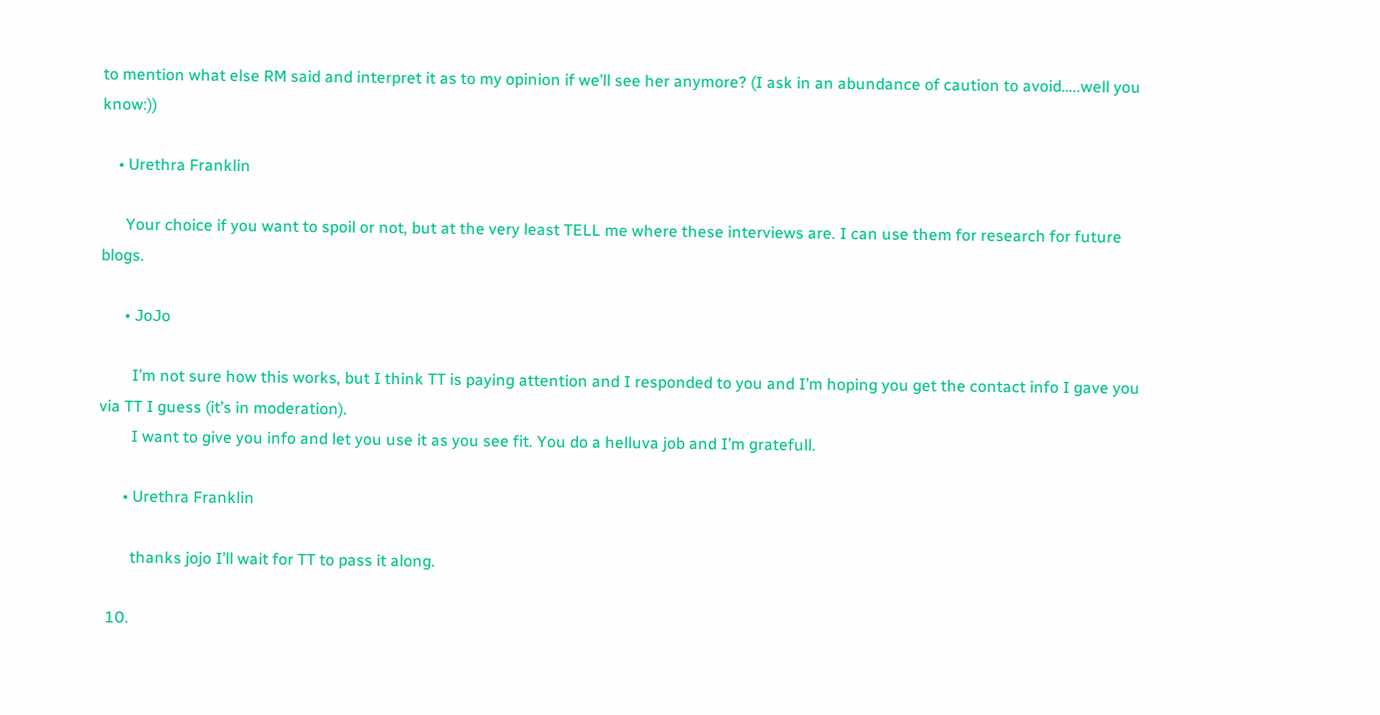to mention what else RM said and interpret it as to my opinion if we’ll see her anymore? (I ask in an abundance of caution to avoid…..well you know:))

    • Urethra Franklin

      Your choice if you want to spoil or not, but at the very least TELL me where these interviews are. I can use them for research for future blogs.

      • JoJo

        I’m not sure how this works, but I think TT is paying attention and I responded to you and I’m hoping you get the contact info I gave you via TT I guess (it’s in moderation).
        I want to give you info and let you use it as you see fit. You do a helluva job and I’m gratefull.

      • Urethra Franklin

        thanks jojo I’ll wait for TT to pass it along.

  10.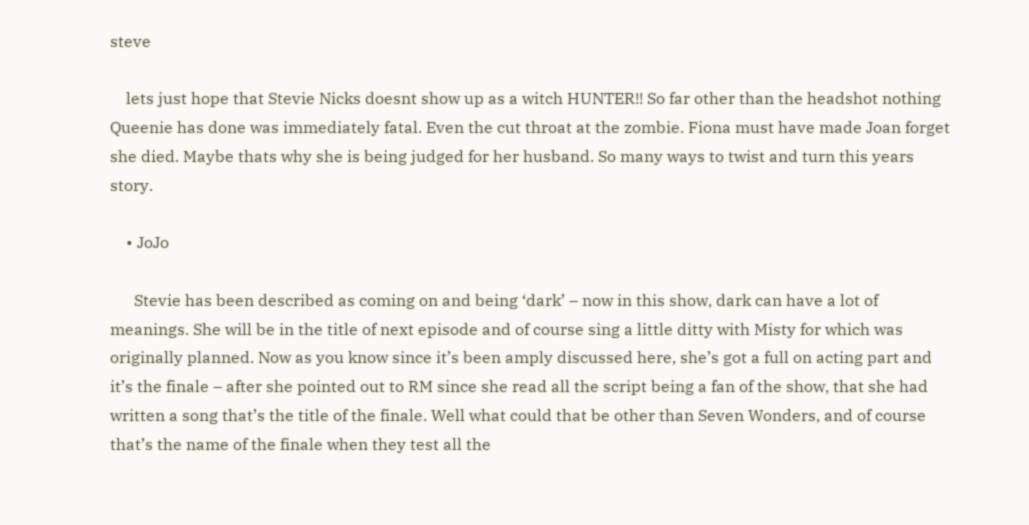steve

    lets just hope that Stevie Nicks doesnt show up as a witch HUNTER!! So far other than the headshot nothing Queenie has done was immediately fatal. Even the cut throat at the zombie. Fiona must have made Joan forget she died. Maybe thats why she is being judged for her husband. So many ways to twist and turn this years story.

    • JoJo

      Stevie has been described as coming on and being ‘dark’ – now in this show, dark can have a lot of meanings. She will be in the title of next episode and of course sing a little ditty with Misty for which was originally planned. Now as you know since it’s been amply discussed here, she’s got a full on acting part and it’s the finale – after she pointed out to RM since she read all the script being a fan of the show, that she had written a song that’s the title of the finale. Well what could that be other than Seven Wonders, and of course that’s the name of the finale when they test all the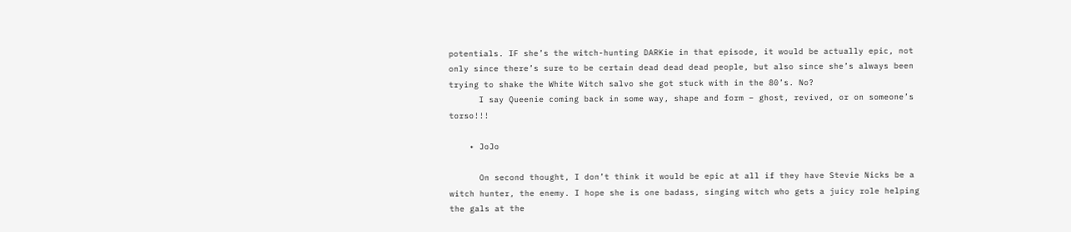potentials. IF she’s the witch-hunting DARKie in that episode, it would be actually epic, not only since there’s sure to be certain dead dead dead people, but also since she’s always been trying to shake the White Witch salvo she got stuck with in the 80’s. No?
      I say Queenie coming back in some way, shape and form – ghost, revived, or on someone’s torso!!!

    • JoJo

      On second thought, I don’t think it would be epic at all if they have Stevie Nicks be a witch hunter, the enemy. I hope she is one badass, singing witch who gets a juicy role helping the gals at the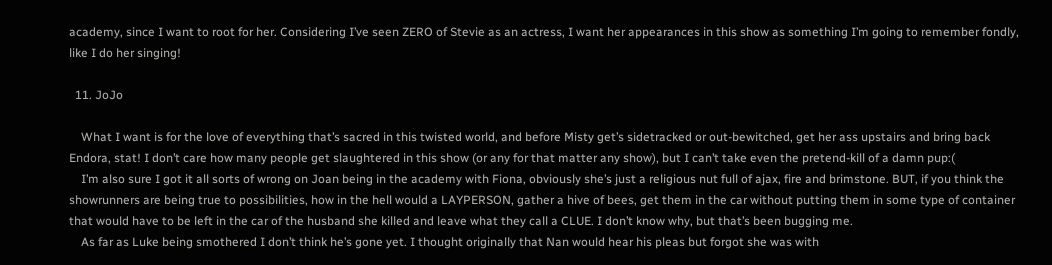academy, since I want to root for her. Considering I’ve seen ZERO of Stevie as an actress, I want her appearances in this show as something I’m going to remember fondly, like I do her singing!

  11. JoJo

    What I want is for the love of everything that’s sacred in this twisted world, and before Misty get’s sidetracked or out-bewitched, get her ass upstairs and bring back Endora, stat! I don’t care how many people get slaughtered in this show (or any for that matter any show), but I can’t take even the pretend-kill of a damn pup:(
    I’m also sure I got it all sorts of wrong on Joan being in the academy with Fiona, obviously she’s just a religious nut full of ajax, fire and brimstone. BUT, if you think the showrunners are being true to possibilities, how in the hell would a LAYPERSON, gather a hive of bees, get them in the car without putting them in some type of container that would have to be left in the car of the husband she killed and leave what they call a CLUE. I don’t know why, but that’s been bugging me.
    As far as Luke being smothered I don’t think he’s gone yet. I thought originally that Nan would hear his pleas but forgot she was with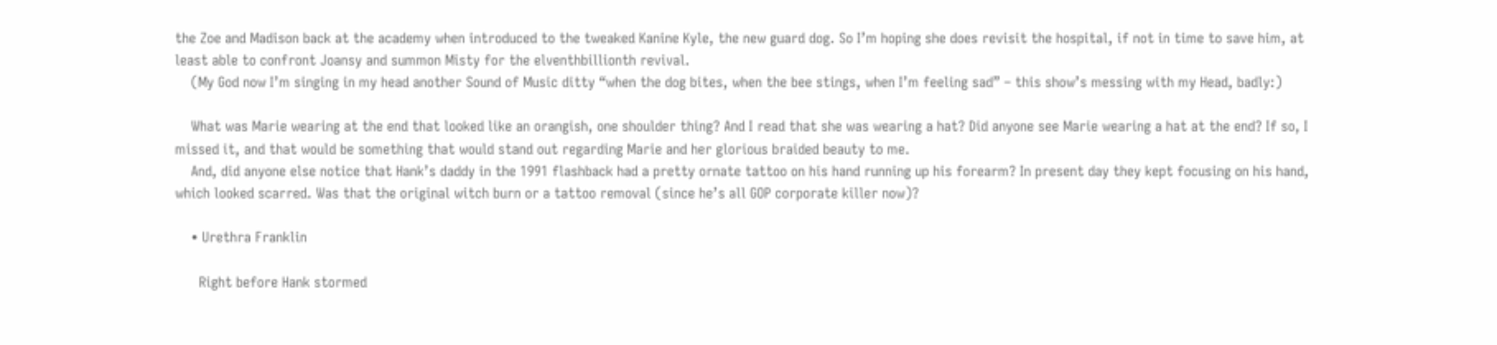the Zoe and Madison back at the academy when introduced to the tweaked Kanine Kyle, the new guard dog. So I’m hoping she does revisit the hospital, if not in time to save him, at least able to confront Joansy and summon Misty for the elventhbillionth revival.
    (My God now I’m singing in my head another Sound of Music ditty “when the dog bites, when the bee stings, when I’m feeling sad” – this show’s messing with my Head, badly:)

    What was Marie wearing at the end that looked like an orangish, one shoulder thing? And I read that she was wearing a hat? Did anyone see Marie wearing a hat at the end? If so, I missed it, and that would be something that would stand out regarding Marie and her glorious braided beauty to me.
    And, did anyone else notice that Hank’s daddy in the 1991 flashback had a pretty ornate tattoo on his hand running up his forearm? In present day they kept focusing on his hand, which looked scarred. Was that the original witch burn or a tattoo removal (since he’s all GOP corporate killer now)?

    • Urethra Franklin

      Right before Hank stormed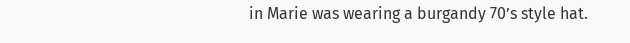in Marie was wearing a burgandy 70’s style hat.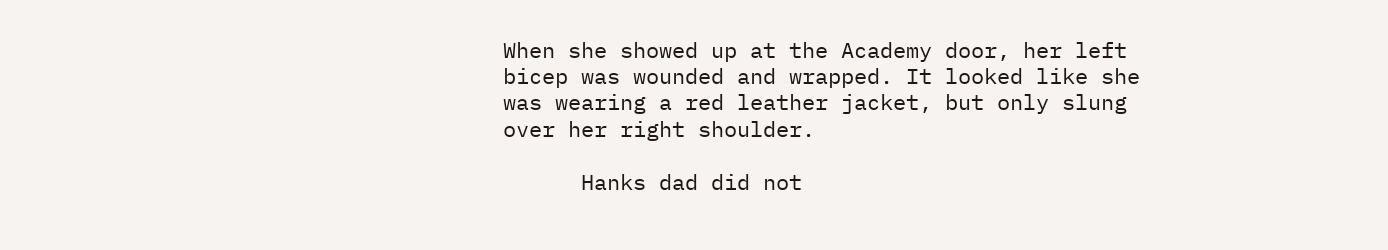When she showed up at the Academy door, her left bicep was wounded and wrapped. It looked like she was wearing a red leather jacket, but only slung over her right shoulder.

      Hanks dad did not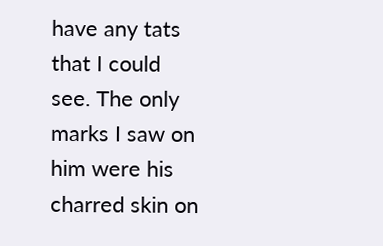have any tats that I could see. The only marks I saw on him were his charred skin on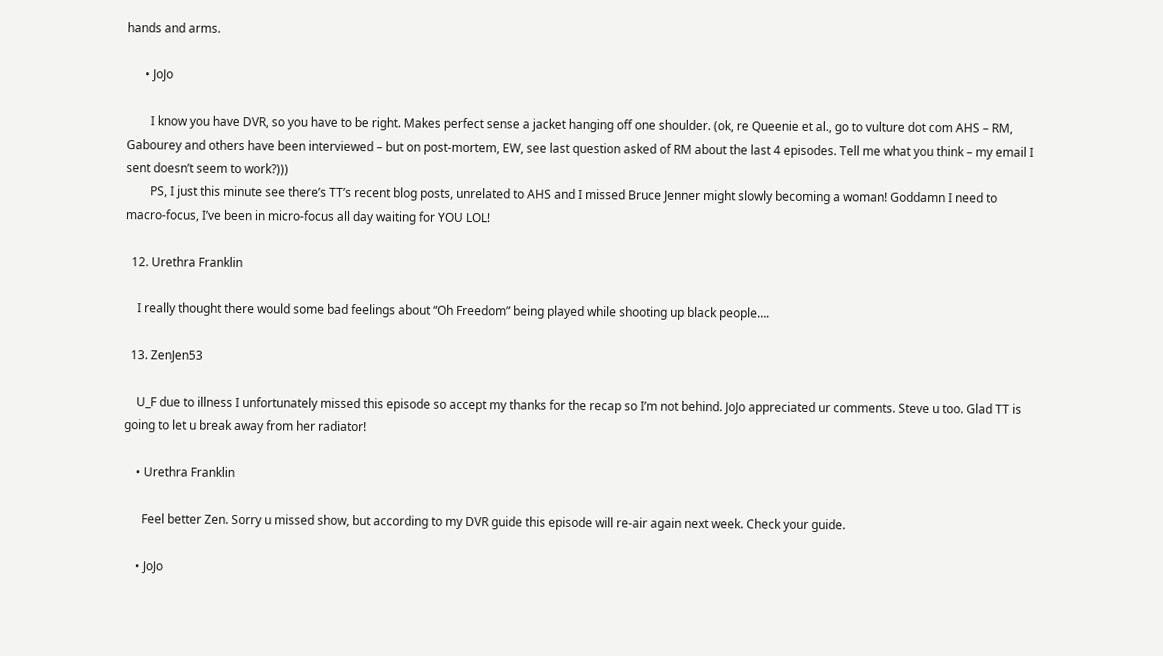hands and arms.

      • JoJo

        I know you have DVR, so you have to be right. Makes perfect sense a jacket hanging off one shoulder. (ok, re Queenie et al., go to vulture dot com AHS – RM, Gabourey and others have been interviewed – but on post-mortem, EW, see last question asked of RM about the last 4 episodes. Tell me what you think – my email I sent doesn’t seem to work?)))
        PS, I just this minute see there’s TT’s recent blog posts, unrelated to AHS and I missed Bruce Jenner might slowly becoming a woman! Goddamn I need to macro-focus, I’ve been in micro-focus all day waiting for YOU LOL!

  12. Urethra Franklin

    I really thought there would some bad feelings about “Oh Freedom” being played while shooting up black people….

  13. ZenJen53

    U_F due to illness I unfortunately missed this episode so accept my thanks for the recap so I’m not behind. JoJo appreciated ur comments. Steve u too. Glad TT is going to let u break away from her radiator!

    • Urethra Franklin

      Feel better Zen. Sorry u missed show, but according to my DVR guide this episode will re-air again next week. Check your guide.

    • JoJo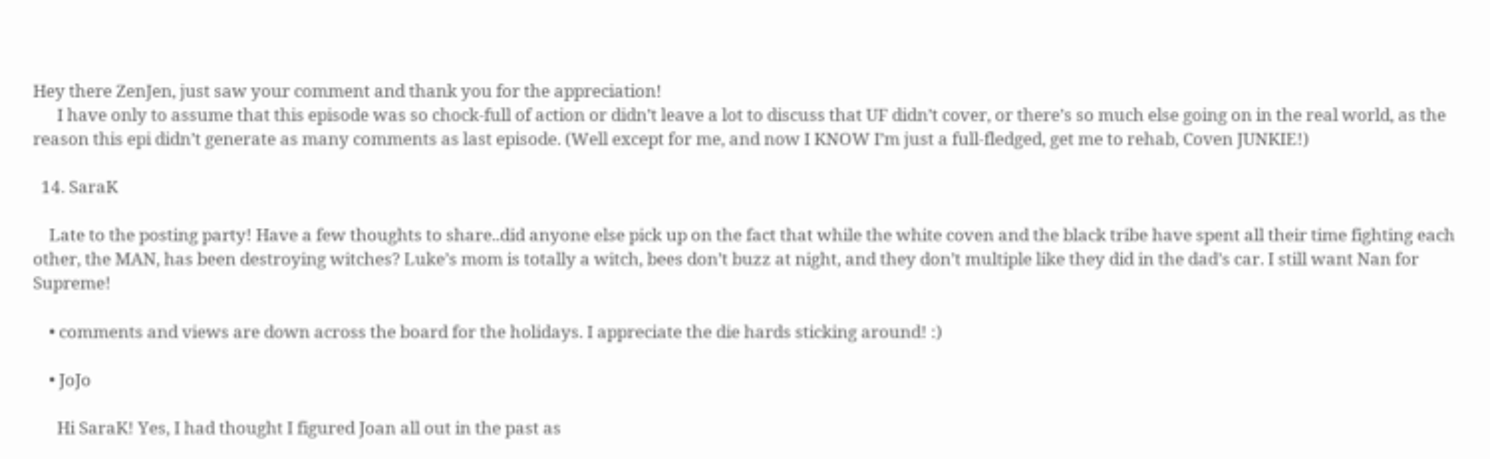Hey there ZenJen, just saw your comment and thank you for the appreciation!
      I have only to assume that this episode was so chock-full of action or didn’t leave a lot to discuss that UF didn’t cover, or there’s so much else going on in the real world, as the reason this epi didn’t generate as many comments as last episode. (Well except for me, and now I KNOW I’m just a full-fledged, get me to rehab, Coven JUNKIE!)

  14. SaraK

    Late to the posting party! Have a few thoughts to share..did anyone else pick up on the fact that while the white coven and the black tribe have spent all their time fighting each other, the MAN, has been destroying witches? Luke’s mom is totally a witch, bees don’t buzz at night, and they don’t multiple like they did in the dad’s car. I still want Nan for Supreme!

    • comments and views are down across the board for the holidays. I appreciate the die hards sticking around! :)

    • JoJo

      Hi SaraK! Yes, I had thought I figured Joan all out in the past as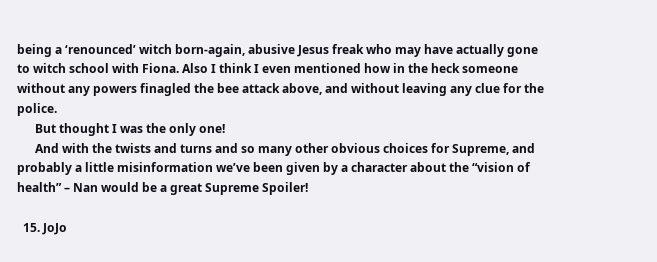being a ‘renounced’ witch born-again, abusive Jesus freak who may have actually gone to witch school with Fiona. Also I think I even mentioned how in the heck someone without any powers finagled the bee attack above, and without leaving any clue for the police.
      But thought I was the only one!
      And with the twists and turns and so many other obvious choices for Supreme, and probably a little misinformation we’ve been given by a character about the “vision of health” – Nan would be a great Supreme Spoiler!

  15. JoJo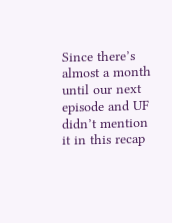Since there’s almost a month until our next episode and UF didn’t mention it in this recap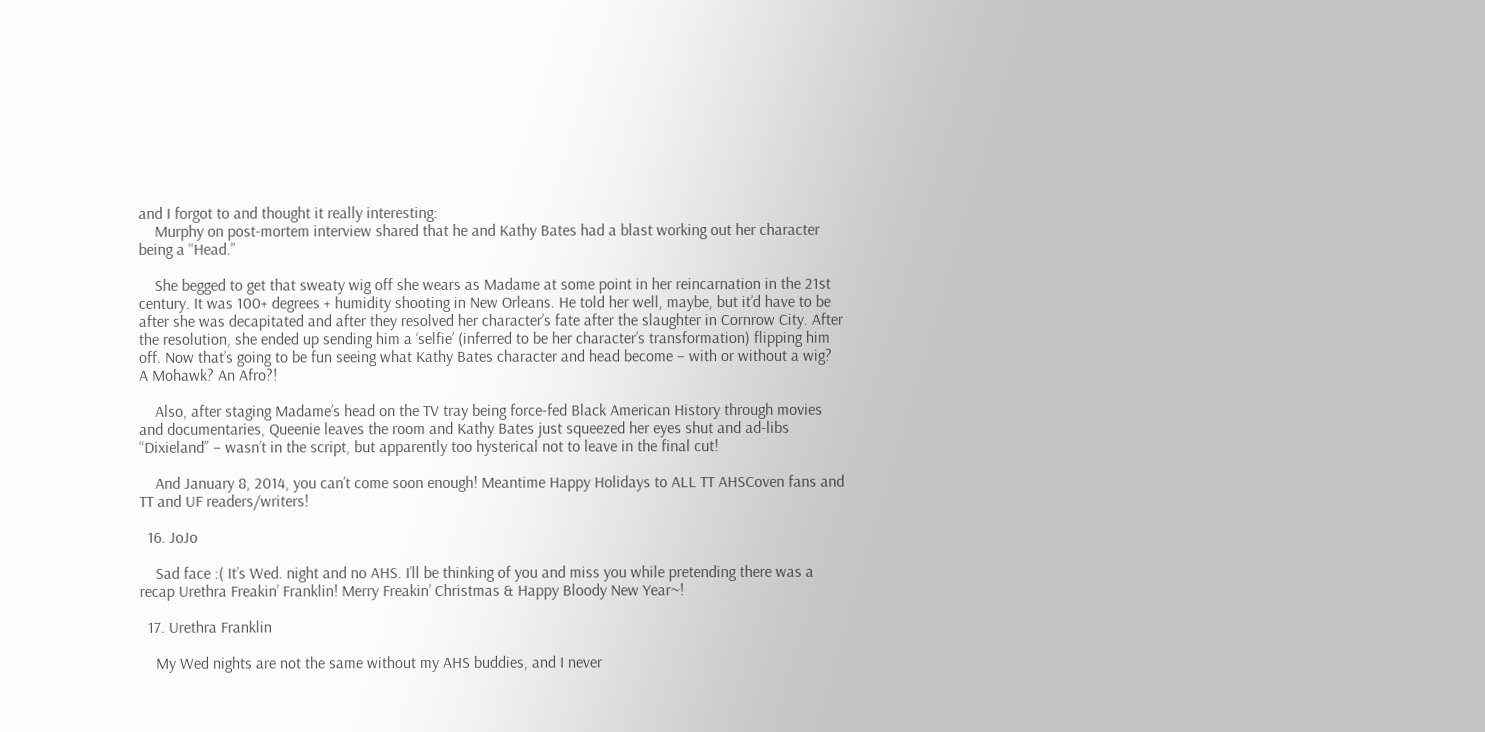and I forgot to and thought it really interesting:
    Murphy on post-mortem interview shared that he and Kathy Bates had a blast working out her character being a “Head.”

    She begged to get that sweaty wig off she wears as Madame at some point in her reincarnation in the 21st century. It was 100+ degrees + humidity shooting in New Orleans. He told her well, maybe, but it’d have to be after she was decapitated and after they resolved her character’s fate after the slaughter in Cornrow City. After the resolution, she ended up sending him a ‘selfie’ (inferred to be her character’s transformation) flipping him off. Now that’s going to be fun seeing what Kathy Bates character and head become – with or without a wig? A Mohawk? An Afro?!

    Also, after staging Madame’s head on the TV tray being force-fed Black American History through movies and documentaries, Queenie leaves the room and Kathy Bates just squeezed her eyes shut and ad-libs “Dixieland” – wasn’t in the script, but apparently too hysterical not to leave in the final cut!

    And January 8, 2014, you can’t come soon enough! Meantime Happy Holidays to ALL TT AHSCoven fans and TT and UF readers/writers!

  16. JoJo

    Sad face :( It’s Wed. night and no AHS. I’ll be thinking of you and miss you while pretending there was a recap Urethra Freakin’ Franklin! Merry Freakin’ Christmas & Happy Bloody New Year~!

  17. Urethra Franklin

    My Wed nights are not the same without my AHS buddies, and I never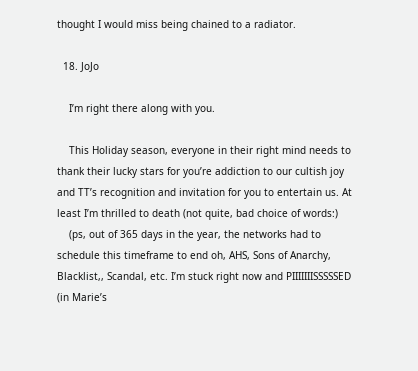thought I would miss being chained to a radiator.

  18. JoJo

    I’m right there along with you.

    This Holiday season, everyone in their right mind needs to thank their lucky stars for you’re addiction to our cultish joy and TT’s recognition and invitation for you to entertain us. At least I’m thrilled to death (not quite, bad choice of words:)
    (ps, out of 365 days in the year, the networks had to schedule this timeframe to end oh, AHS, Sons of Anarchy, Blacklist,, Scandal, etc. I’m stuck right now and PIIIIIIISSSSSED (in Marie’s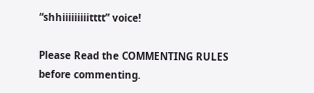“shhiiiiiiiiitttt” voice!

Please Read the COMMENTING RULES before commenting.